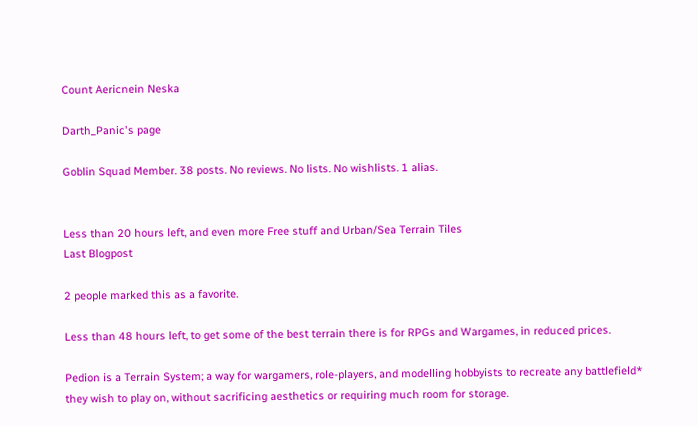Count Aericnein Neska

Darth_Panic's page

Goblin Squad Member. 38 posts. No reviews. No lists. No wishlists. 1 alias.


Less than 20 hours left, and even more Free stuff and Urban/Sea Terrain Tiles
Last Blogpost

2 people marked this as a favorite.

Less than 48 hours left, to get some of the best terrain there is for RPGs and Wargames, in reduced prices.

Pedion is a Terrain System; a way for wargamers, role-players, and modelling hobbyists to recreate any battlefield* they wish to play on, without sacrificing aesthetics or requiring much room for storage.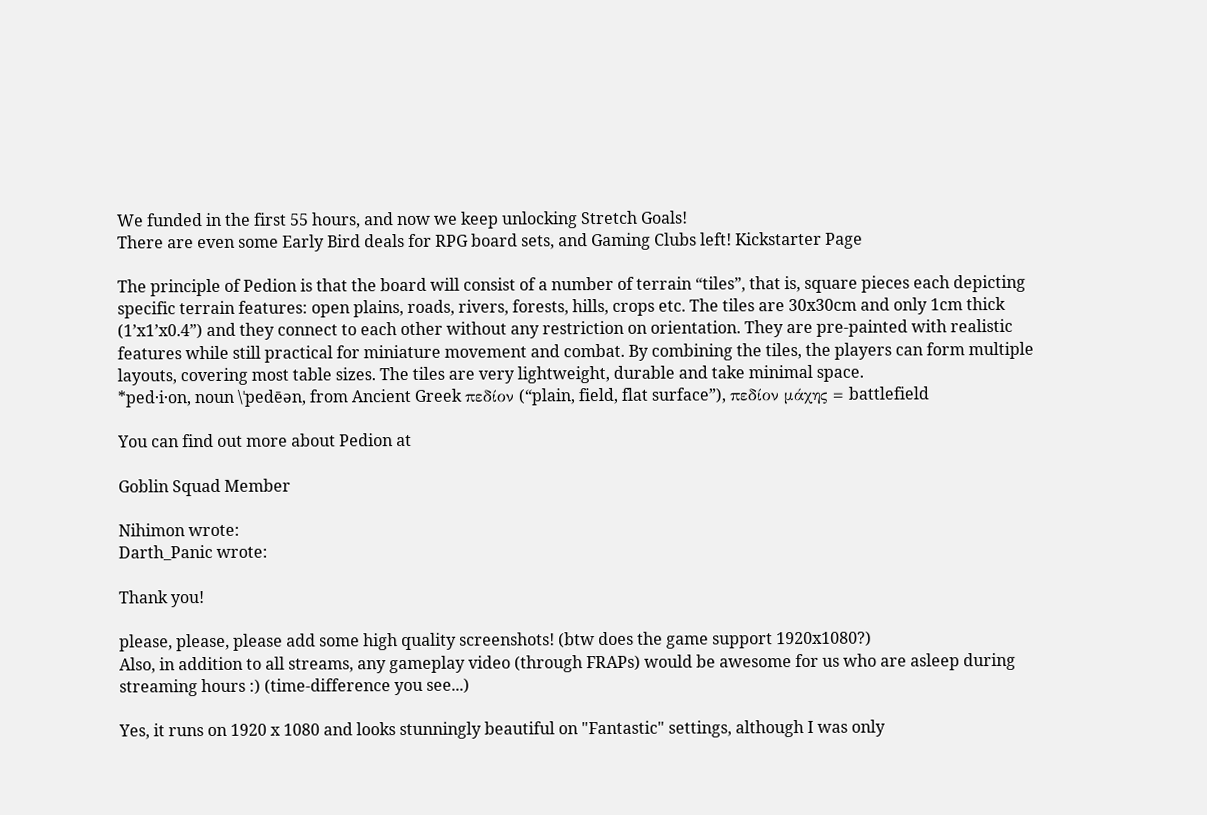We funded in the first 55 hours, and now we keep unlocking Stretch Goals!
There are even some Early Bird deals for RPG board sets, and Gaming Clubs left! Kickstarter Page

The principle of Pedion is that the board will consist of a number of terrain “tiles”, that is, square pieces each depicting specific terrain features: open plains, roads, rivers, forests, hills, crops etc. The tiles are 30x30cm and only 1cm thick (1’x1’x0.4”) and they connect to each other without any restriction on orientation. They are pre-painted with realistic features while still practical for miniature movement and combat. By combining the tiles, the players can form multiple layouts, covering most table sizes. The tiles are very lightweight, durable and take minimal space.
*ped·i·on, noun \ˈpedēən, from Ancient Greek πεδίον (“plain, field, flat surface”), πεδίον μάχης = battlefield

You can find out more about Pedion at

Goblin Squad Member

Nihimon wrote:
Darth_Panic wrote:

Thank you!

please, please, please add some high quality screenshots! (btw does the game support 1920x1080?)
Also, in addition to all streams, any gameplay video (through FRAPs) would be awesome for us who are asleep during streaming hours :) (time-difference you see...)

Yes, it runs on 1920 x 1080 and looks stunningly beautiful on "Fantastic" settings, although I was only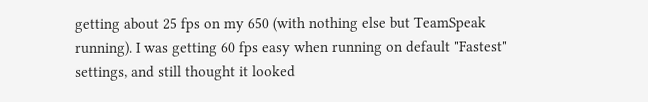getting about 25 fps on my 650 (with nothing else but TeamSpeak running). I was getting 60 fps easy when running on default "Fastest" settings, and still thought it looked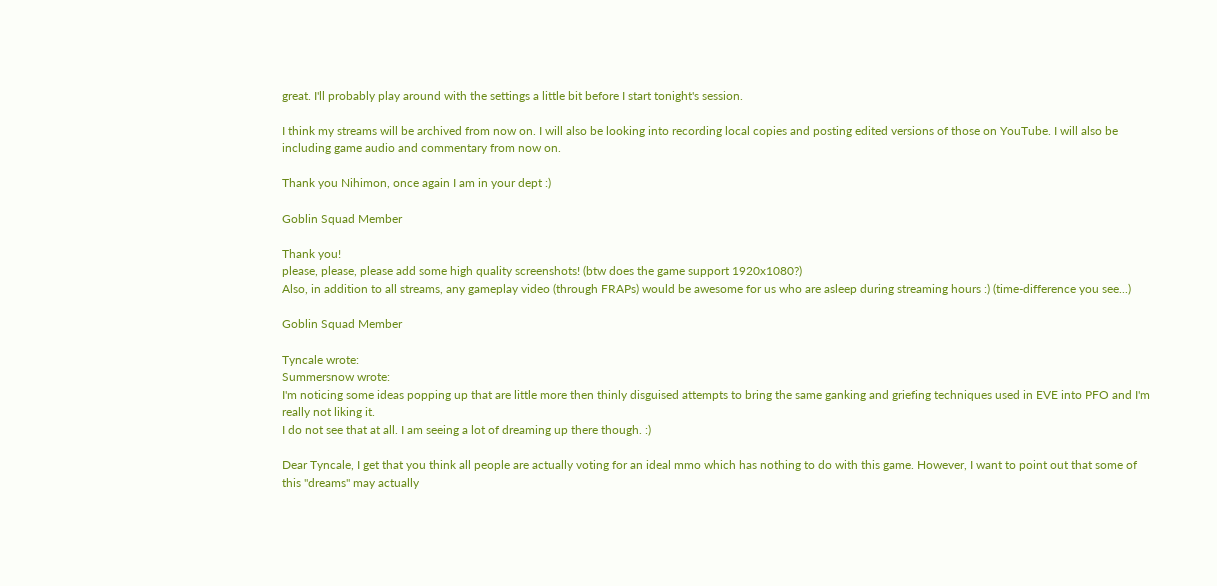great. I'll probably play around with the settings a little bit before I start tonight's session.

I think my streams will be archived from now on. I will also be looking into recording local copies and posting edited versions of those on YouTube. I will also be including game audio and commentary from now on.

Thank you Nihimon, once again I am in your dept :)

Goblin Squad Member

Thank you!
please, please, please add some high quality screenshots! (btw does the game support 1920x1080?)
Also, in addition to all streams, any gameplay video (through FRAPs) would be awesome for us who are asleep during streaming hours :) (time-difference you see...)

Goblin Squad Member

Tyncale wrote:
Summersnow wrote:
I'm noticing some ideas popping up that are little more then thinly disguised attempts to bring the same ganking and griefing techniques used in EVE into PFO and I'm really not liking it.
I do not see that at all. I am seeing a lot of dreaming up there though. :)

Dear Tyncale, I get that you think all people are actually voting for an ideal mmo which has nothing to do with this game. However, I want to point out that some of this "dreams" may actually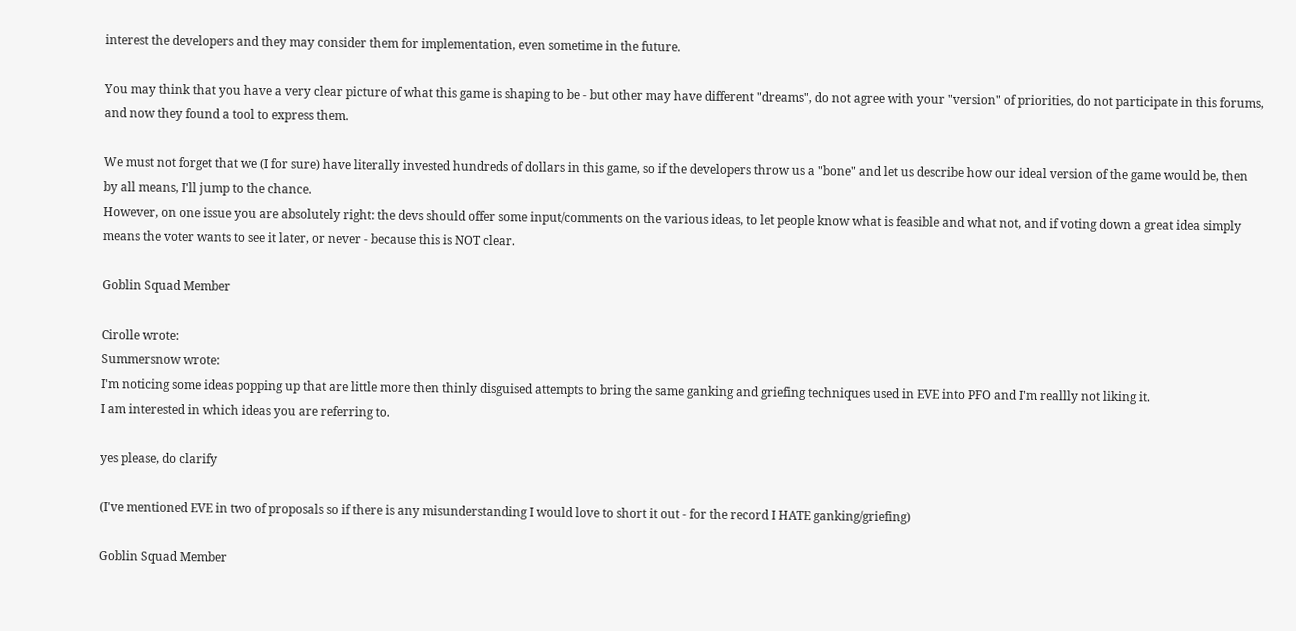interest the developers and they may consider them for implementation, even sometime in the future.

You may think that you have a very clear picture of what this game is shaping to be - but other may have different "dreams", do not agree with your "version" of priorities, do not participate in this forums, and now they found a tool to express them.

We must not forget that we (I for sure) have literally invested hundreds of dollars in this game, so if the developers throw us a "bone" and let us describe how our ideal version of the game would be, then by all means, I'll jump to the chance.
However, on one issue you are absolutely right: the devs should offer some input/comments on the various ideas, to let people know what is feasible and what not, and if voting down a great idea simply means the voter wants to see it later, or never - because this is NOT clear.

Goblin Squad Member

Cirolle wrote:
Summersnow wrote:
I'm noticing some ideas popping up that are little more then thinly disguised attempts to bring the same ganking and griefing techniques used in EVE into PFO and I'm reallly not liking it.
I am interested in which ideas you are referring to.

yes please, do clarify

(I've mentioned EVE in two of proposals so if there is any misunderstanding I would love to short it out - for the record I HATE ganking/griefing)

Goblin Squad Member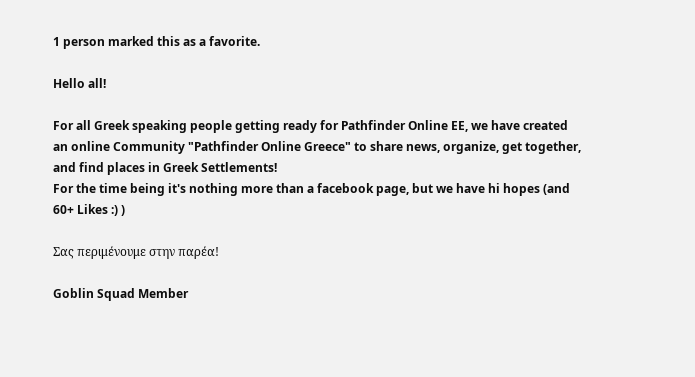1 person marked this as a favorite.

Hello all!

For all Greek speaking people getting ready for Pathfinder Online EE, we have created an online Community "Pathfinder Online Greece" to share news, organize, get together, and find places in Greek Settlements!
For the time being it's nothing more than a facebook page, but we have hi hopes (and 60+ Likes :) )

Σας περιμένουμε στην παρέα!

Goblin Squad Member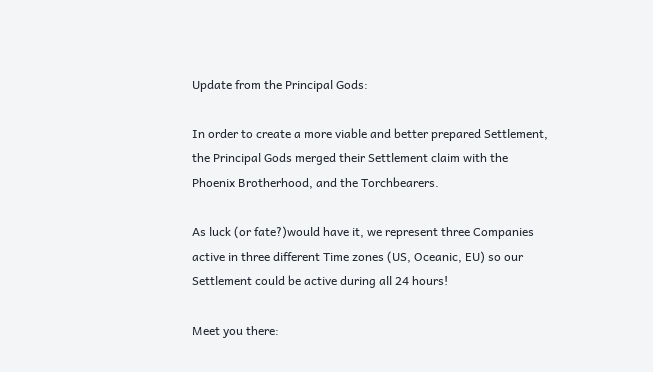Update from the Principal Gods:

In order to create a more viable and better prepared Settlement, the Principal Gods merged their Settlement claim with the Phoenix Brotherhood, and the Torchbearers.

As luck (or fate?)would have it, we represent three Companies active in three different Time zones (US, Oceanic, EU) so our Settlement could be active during all 24 hours!

Meet you there: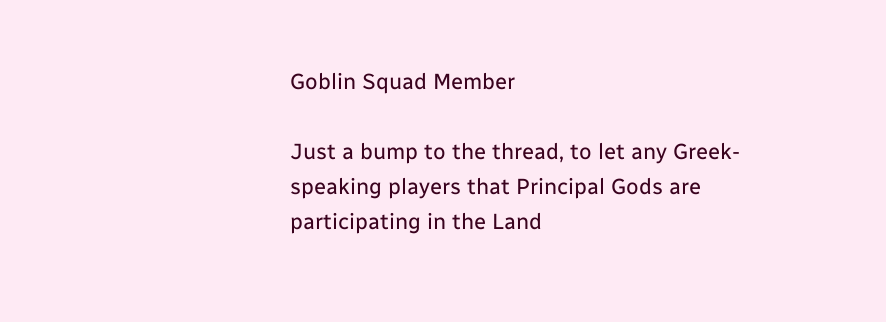Goblin Squad Member

Just a bump to the thread, to let any Greek-speaking players that Principal Gods are participating in the Land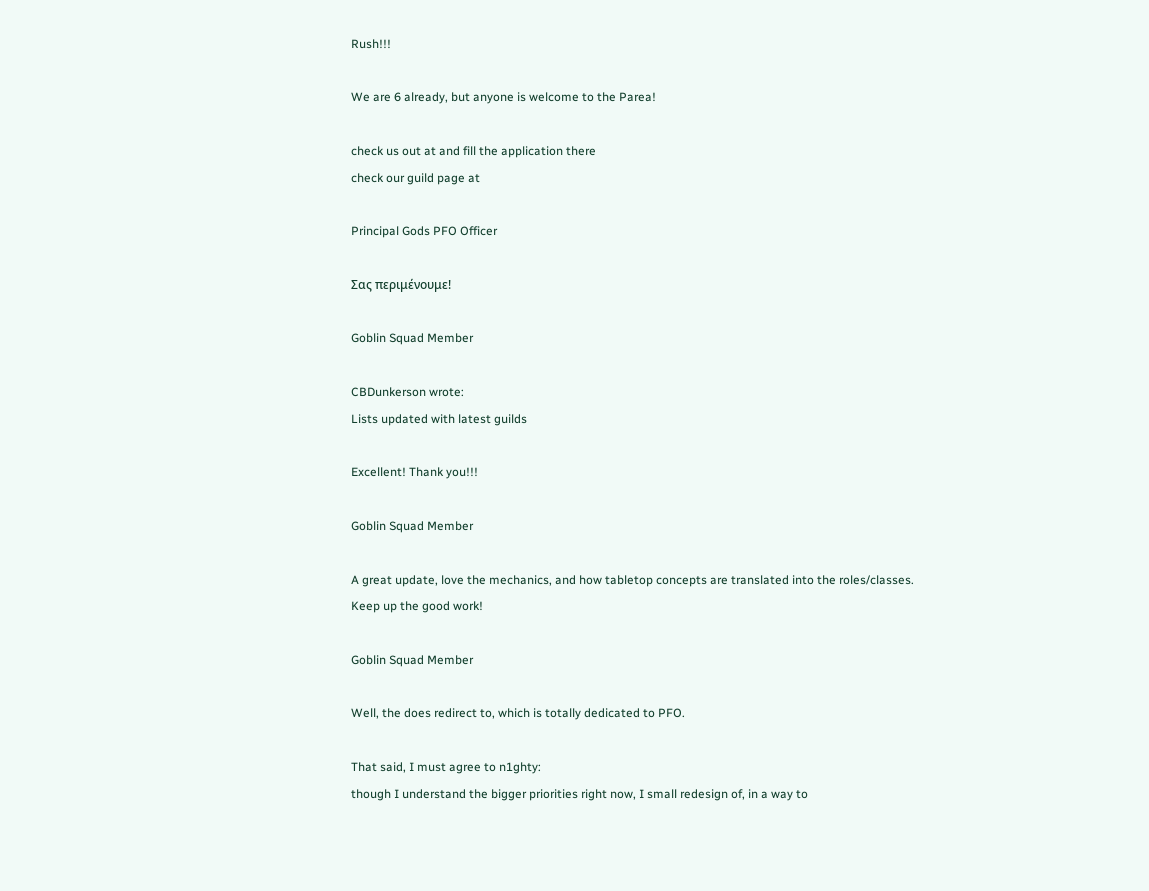Rush!!!

We are 6 already, but anyone is welcome to the Parea!

check us out at and fill the application there
check our guild page at

Principal Gods PFO Officer

Σας περιμένουμε!

Goblin Squad Member

CBDunkerson wrote:
Lists updated with latest guilds

Excellent! Thank you!!!

Goblin Squad Member

A great update, love the mechanics, and how tabletop concepts are translated into the roles/classes. Keep up the good work!

Goblin Squad Member

Well, the does redirect to, which is totally dedicated to PFO.

That said, I must agree to n1ghty:
though I understand the bigger priorities right now, I small redesign of, in a way to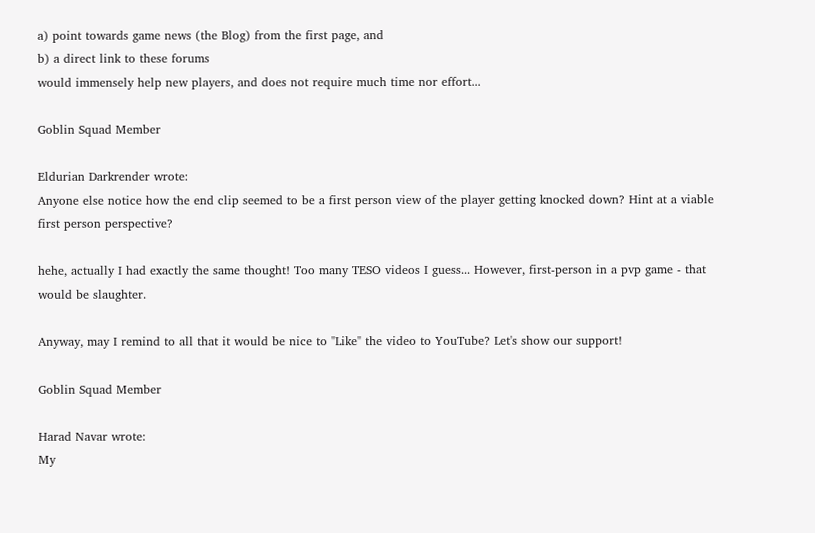a) point towards game news (the Blog) from the first page, and
b) a direct link to these forums
would immensely help new players, and does not require much time nor effort...

Goblin Squad Member

Eldurian Darkrender wrote:
Anyone else notice how the end clip seemed to be a first person view of the player getting knocked down? Hint at a viable first person perspective?

hehe, actually I had exactly the same thought! Too many TESO videos I guess... However, first-person in a pvp game - that would be slaughter.

Anyway, may I remind to all that it would be nice to "Like" the video to YouTube? Let's show our support!

Goblin Squad Member

Harad Navar wrote:
My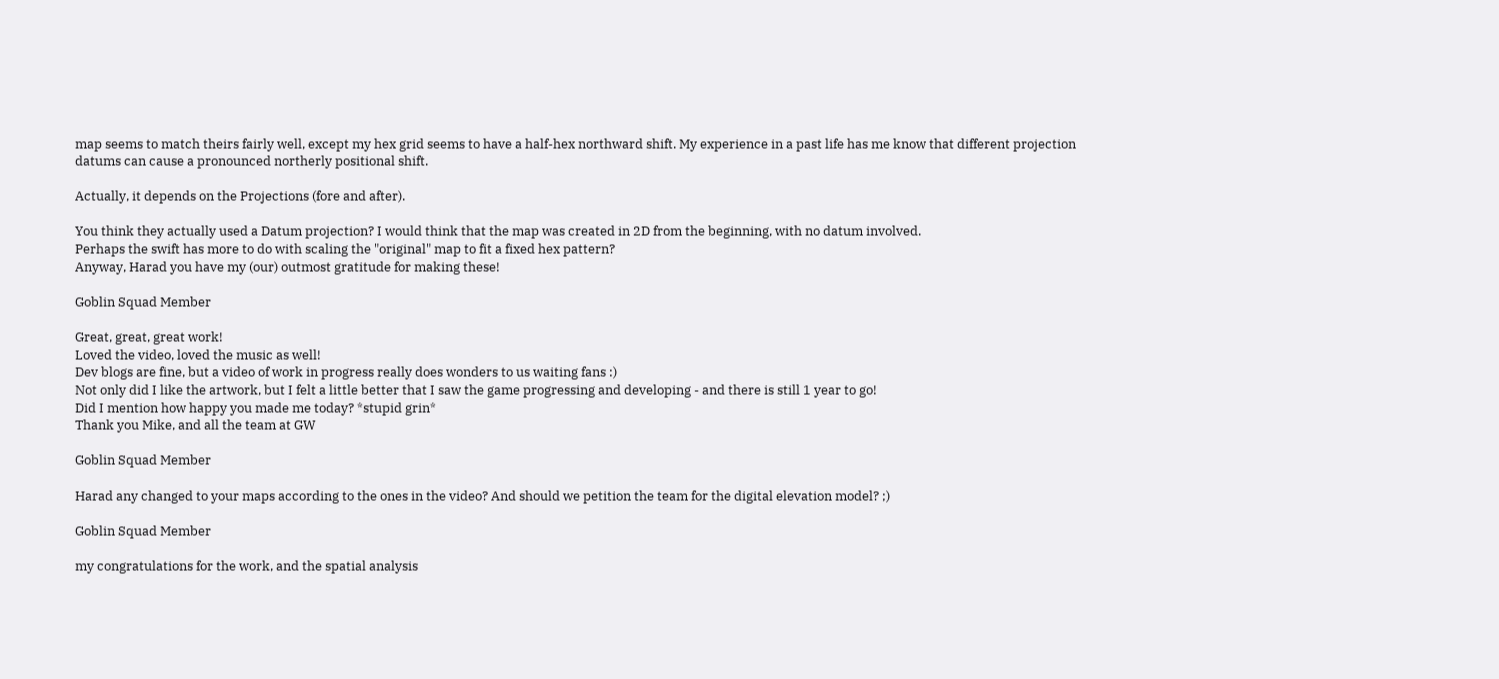map seems to match theirs fairly well, except my hex grid seems to have a half-hex northward shift. My experience in a past life has me know that different projection datums can cause a pronounced northerly positional shift.

Actually, it depends on the Projections (fore and after).

You think they actually used a Datum projection? I would think that the map was created in 2D from the beginning, with no datum involved.
Perhaps the swift has more to do with scaling the "original" map to fit a fixed hex pattern?
Anyway, Harad you have my (our) outmost gratitude for making these!

Goblin Squad Member

Great, great, great work!
Loved the video, loved the music as well!
Dev blogs are fine, but a video of work in progress really does wonders to us waiting fans :)
Not only did I like the artwork, but I felt a little better that I saw the game progressing and developing - and there is still 1 year to go!
Did I mention how happy you made me today? *stupid grin*
Thank you Mike, and all the team at GW

Goblin Squad Member

Harad any changed to your maps according to the ones in the video? And should we petition the team for the digital elevation model? ;)

Goblin Squad Member

my congratulations for the work, and the spatial analysis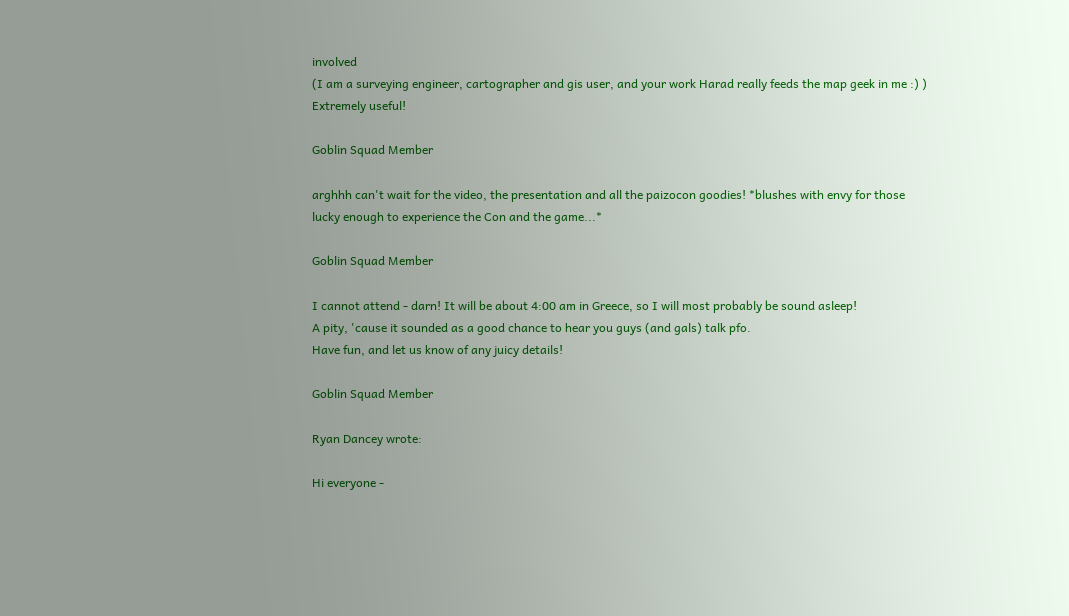involved
(I am a surveying engineer, cartographer and gis user, and your work Harad really feeds the map geek in me :) )
Extremely useful!

Goblin Squad Member

arghhh can't wait for the video, the presentation and all the paizocon goodies! *blushes with envy for those lucky enough to experience the Con and the game...*

Goblin Squad Member

I cannot attend - darn! It will be about 4:00 am in Greece, so I will most probably be sound asleep!
A pity, 'cause it sounded as a good chance to hear you guys (and gals) talk pfo.
Have fun, and let us know of any juicy details!

Goblin Squad Member

Ryan Dancey wrote:

Hi everyone -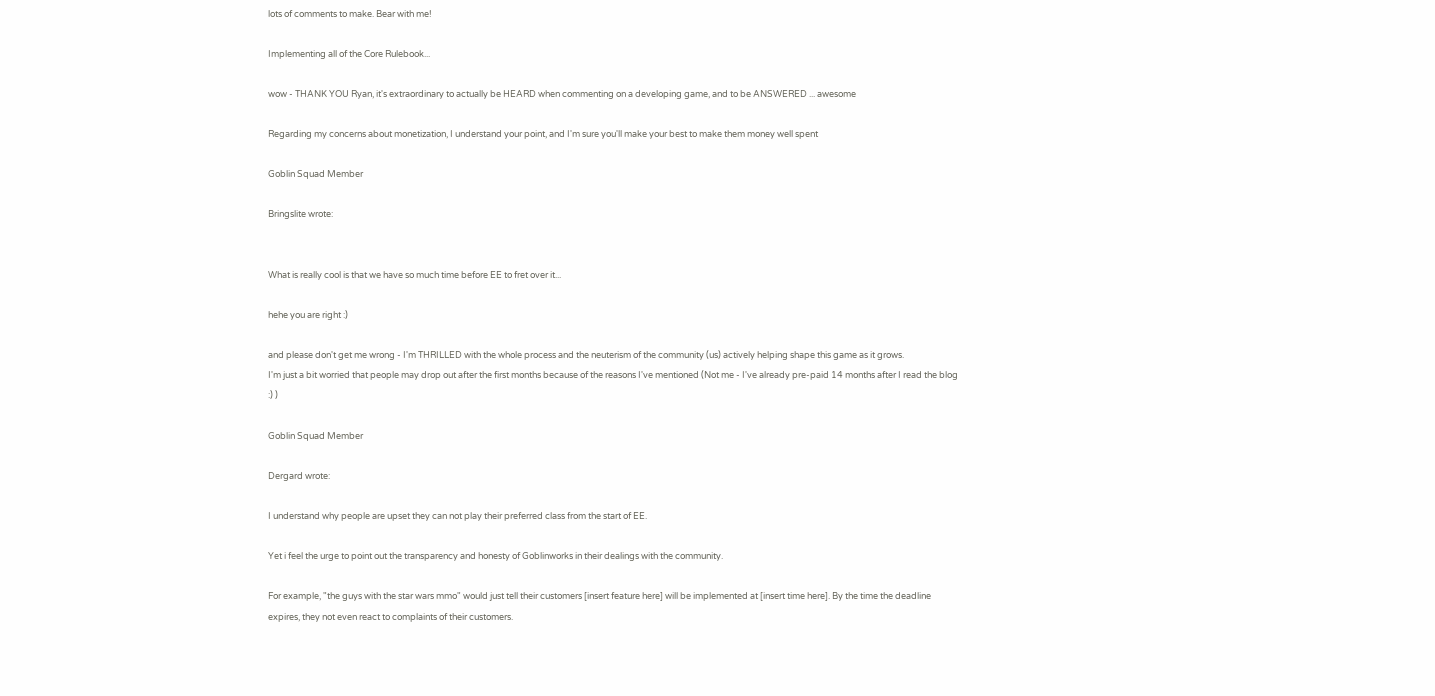lots of comments to make. Bear with me!

Implementing all of the Core Rulebook...

wow - THANK YOU Ryan, it's extraordinary to actually be HEARD when commenting on a developing game, and to be ANSWERED ... awesome

Regarding my concerns about monetization, I understand your point, and I'm sure you'll make your best to make them money well spent

Goblin Squad Member

Bringslite wrote:


What is really cool is that we have so much time before EE to fret over it...

hehe you are right :)

and please don't get me wrong - I'm THRILLED with the whole process and the neuterism of the community (us) actively helping shape this game as it grows.
I'm just a bit worried that people may drop out after the first months because of the reasons I've mentioned (Not me - I've already pre-paid 14 months after I read the blog :) )

Goblin Squad Member

Dergard wrote:

I understand why people are upset they can not play their preferred class from the start of EE.

Yet i feel the urge to point out the transparency and honesty of Goblinworks in their dealings with the community.

For example, "the guys with the star wars mmo" would just tell their customers [insert feature here] will be implemented at [insert time here]. By the time the deadline expires, they not even react to complaints of their customers.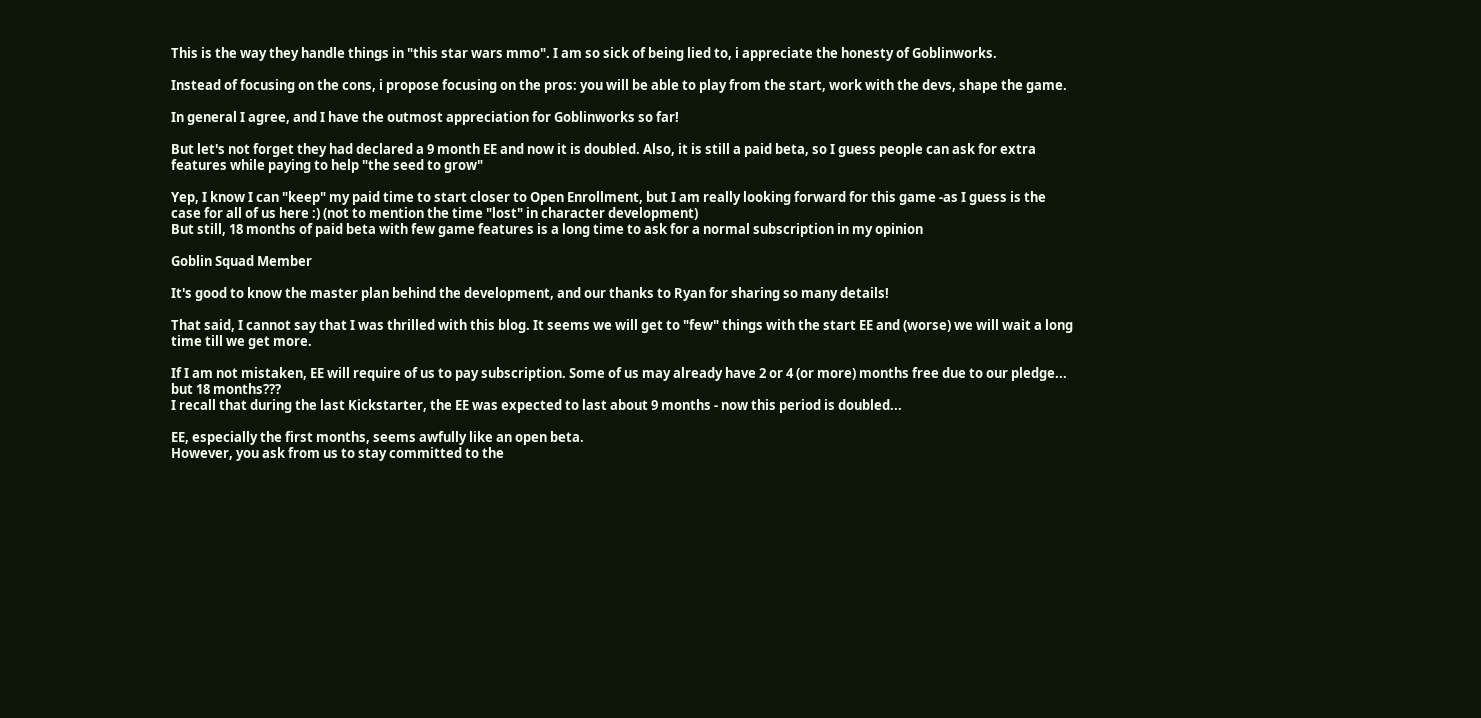This is the way they handle things in "this star wars mmo". I am so sick of being lied to, i appreciate the honesty of Goblinworks.

Instead of focusing on the cons, i propose focusing on the pros: you will be able to play from the start, work with the devs, shape the game.

In general I agree, and I have the outmost appreciation for Goblinworks so far!

But let's not forget they had declared a 9 month EE and now it is doubled. Also, it is still a paid beta, so I guess people can ask for extra features while paying to help "the seed to grow"

Yep, I know I can "keep" my paid time to start closer to Open Enrollment, but I am really looking forward for this game -as I guess is the case for all of us here :) (not to mention the time "lost" in character development)
But still, 18 months of paid beta with few game features is a long time to ask for a normal subscription in my opinion

Goblin Squad Member

It's good to know the master plan behind the development, and our thanks to Ryan for sharing so many details!

That said, I cannot say that I was thrilled with this blog. It seems we will get to "few" things with the start EE and (worse) we will wait a long time till we get more.

If I am not mistaken, EE will require of us to pay subscription. Some of us may already have 2 or 4 (or more) months free due to our pledge... but 18 months???
I recall that during the last Kickstarter, the EE was expected to last about 9 months - now this period is doubled...

EE, especially the first months, seems awfully like an open beta.
However, you ask from us to stay committed to the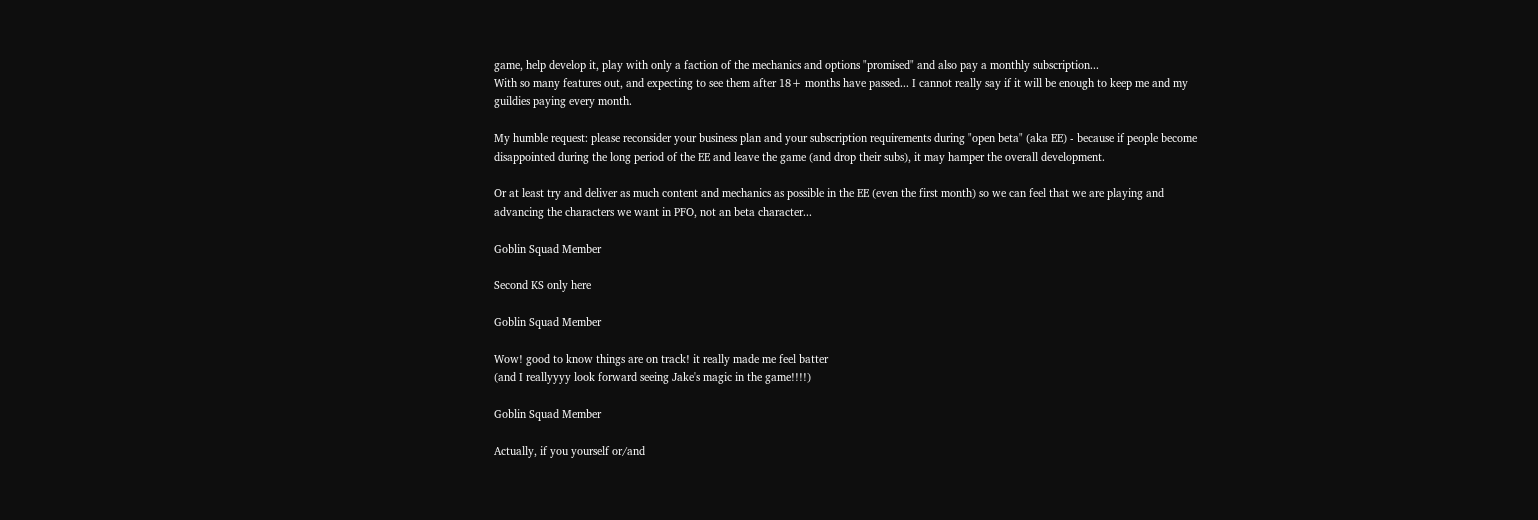game, help develop it, play with only a faction of the mechanics and options "promised" and also pay a monthly subscription...
With so many features out, and expecting to see them after 18+ months have passed... I cannot really say if it will be enough to keep me and my guildies paying every month.

My humble request: please reconsider your business plan and your subscription requirements during "open beta" (aka EE) - because if people become disappointed during the long period of the EE and leave the game (and drop their subs), it may hamper the overall development.

Or at least try and deliver as much content and mechanics as possible in the EE (even the first month) so we can feel that we are playing and advancing the characters we want in PFO, not an beta character...

Goblin Squad Member

Second KS only here

Goblin Squad Member

Wow! good to know things are on track! it really made me feel batter
(and I reallyyyy look forward seeing Jake's magic in the game!!!!)

Goblin Squad Member

Actually, if you yourself or/and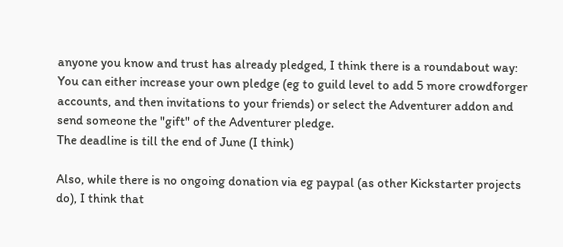anyone you know and trust has already pledged, I think there is a roundabout way:
You can either increase your own pledge (eg to guild level to add 5 more crowdforger accounts, and then invitations to your friends) or select the Adventurer addon and send someone the "gift" of the Adventurer pledge.
The deadline is till the end of June (I think)

Also, while there is no ongoing donation via eg paypal (as other Kickstarter projects do), I think that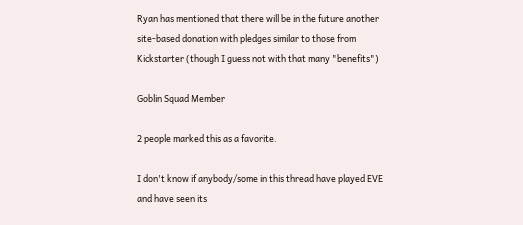Ryan has mentioned that there will be in the future another site-based donation with pledges similar to those from Kickstarter (though I guess not with that many "benefits")

Goblin Squad Member

2 people marked this as a favorite.

I don't know if anybody/some in this thread have played EVE and have seen its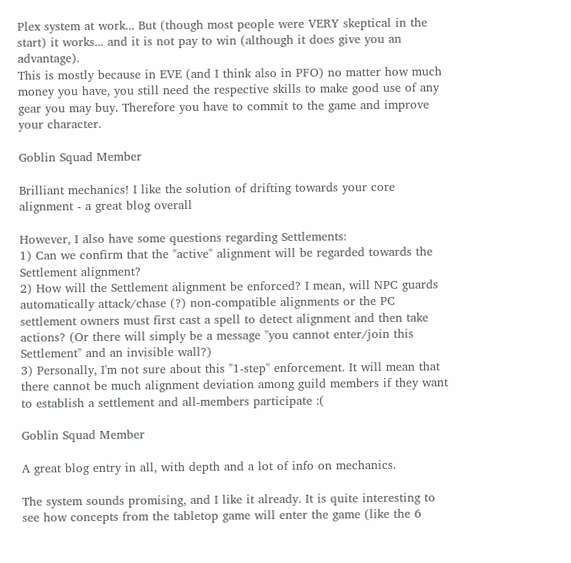Plex system at work... But (though most people were VERY skeptical in the start) it works... and it is not pay to win (although it does give you an advantage).
This is mostly because in EVE (and I think also in PFO) no matter how much money you have, you still need the respective skills to make good use of any gear you may buy. Therefore you have to commit to the game and improve your character.

Goblin Squad Member

Brilliant mechanics! I like the solution of drifting towards your core alignment - a great blog overall

However, I also have some questions regarding Settlements:
1) Can we confirm that the "active" alignment will be regarded towards the Settlement alignment?
2) How will the Settlement alignment be enforced? I mean, will NPC guards automatically attack/chase (?) non-compatible alignments or the PC settlement owners must first cast a spell to detect alignment and then take actions? (Or there will simply be a message "you cannot enter/join this Settlement" and an invisible wall?)
3) Personally, I'm not sure about this "1-step" enforcement. It will mean that there cannot be much alignment deviation among guild members if they want to establish a settlement and all-members participate :(

Goblin Squad Member

A great blog entry in all, with depth and a lot of info on mechanics.

The system sounds promising, and I like it already. It is quite interesting to see how concepts from the tabletop game will enter the game (like the 6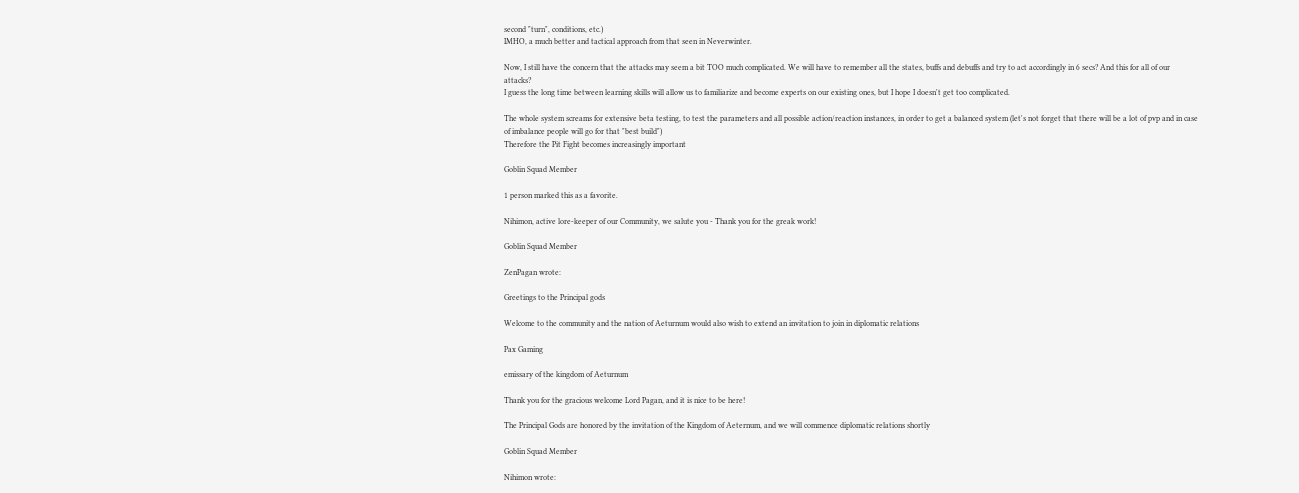second "turn", conditions, etc.)
IMHO, a much better and tactical approach from that seen in Neverwinter.

Now, I still have the concern that the attacks may seem a bit TOO much complicated. We will have to remember all the states, buffs and debuffs and try to act accordingly in 6 secs? And this for all of our attacks?
I guess the long time between learning skills will allow us to familiarize and become experts on our existing ones, but I hope I doesn't get too complicated.

The whole system screams for extensive beta testing, to test the parameters and all possible action/reaction instances, in order to get a balanced system (let's not forget that there will be a lot of pvp and in case of imbalance people will go for that "best build")
Therefore the Pit Fight becomes increasingly important

Goblin Squad Member

1 person marked this as a favorite.

Nihimon, active lore-keeper of our Community, we salute you - Thank you for the greak work!

Goblin Squad Member

ZenPagan wrote:

Greetings to the Principal gods

Welcome to the community and the nation of Aeturnum would also wish to extend an invitation to join in diplomatic relations

Pax Gaming

emissary of the kingdom of Aeturnum

Thank you for the gracious welcome Lord Pagan, and it is nice to be here!

The Principal Gods are honored by the invitation of the Kingdom of Aeternum, and we will commence diplomatic relations shortly

Goblin Squad Member

Nihimon wrote: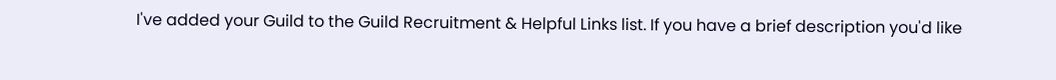I've added your Guild to the Guild Recruitment & Helpful Links list. If you have a brief description you'd like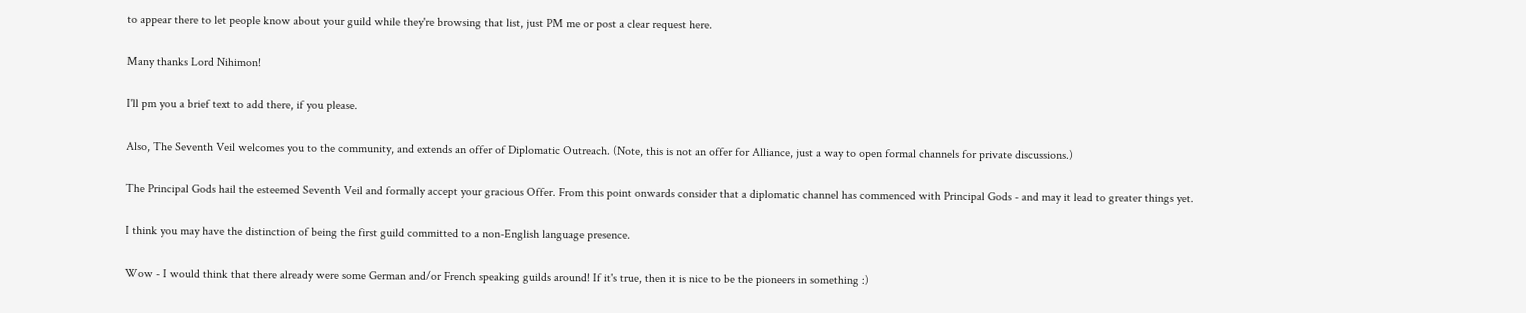to appear there to let people know about your guild while they're browsing that list, just PM me or post a clear request here.

Many thanks Lord Nihimon!

I'll pm you a brief text to add there, if you please.

Also, The Seventh Veil welcomes you to the community, and extends an offer of Diplomatic Outreach. (Note, this is not an offer for Alliance, just a way to open formal channels for private discussions.)

The Principal Gods hail the esteemed Seventh Veil and formally accept your gracious Offer. From this point onwards consider that a diplomatic channel has commenced with Principal Gods - and may it lead to greater things yet.

I think you may have the distinction of being the first guild committed to a non-English language presence.

Wow - I would think that there already were some German and/or French speaking guilds around! If it's true, then it is nice to be the pioneers in something :)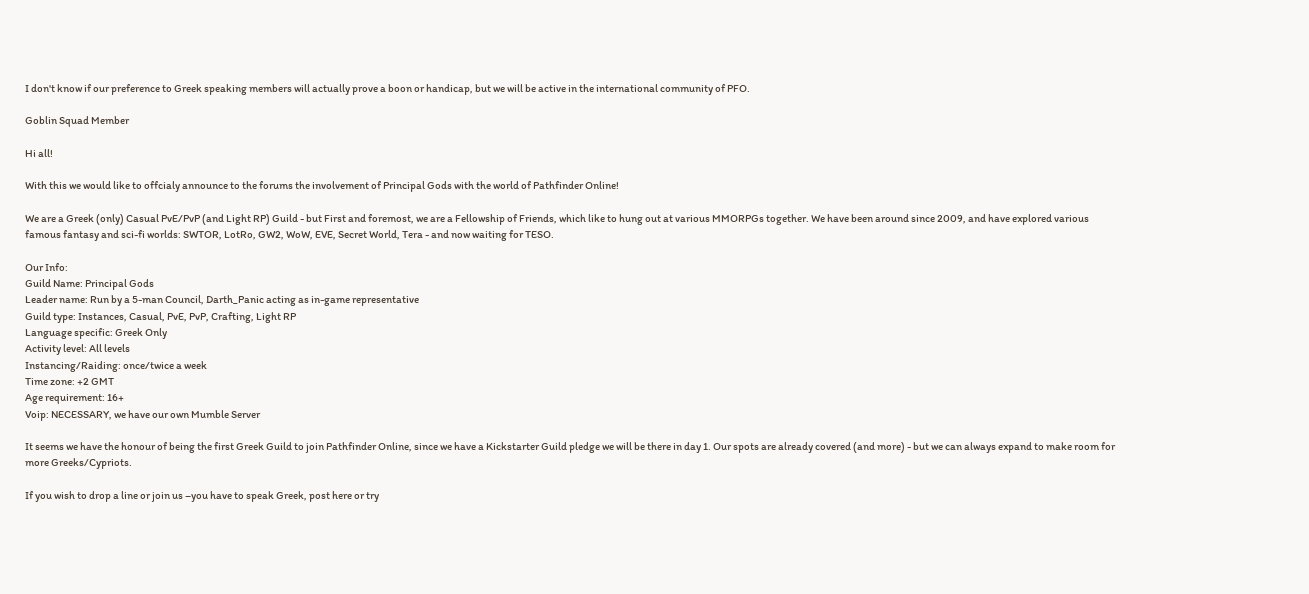I don't know if our preference to Greek speaking members will actually prove a boon or handicap, but we will be active in the international community of PFO.

Goblin Squad Member

Hi all!

With this we would like to offcialy announce to the forums the involvement of Principal Gods with the world of Pathfinder Online!

We are a Greek (only) Casual PvE/PvP (and Light RP) Guild - but First and foremost, we are a Fellowship of Friends, which like to hung out at various MMORPGs together. We have been around since 2009, and have explored various famous fantasy and sci-fi worlds: SWTOR, LotRo, GW2, WoW, EVE, Secret World, Tera - and now waiting for TESO.

Our Info:
Guild Name: Principal Gods
Leader name: Run by a 5-man Council, Darth_Panic acting as in-game representative
Guild type: Instances, Casual, PvE, PvP, Crafting, Light RP
Language specific: Greek Only
Activity level: All levels
Instancing/Raiding: once/twice a week
Time zone: +2 GMT
Age requirement: 16+
Voip: NECESSARY, we have our own Mumble Server

It seems we have the honour of being the first Greek Guild to join Pathfinder Online, since we have a Kickstarter Guild pledge we will be there in day 1. Our spots are already covered (and more) - but we can always expand to make room for more Greeks/Cypriots.

If you wish to drop a line or join us –you have to speak Greek, post here or try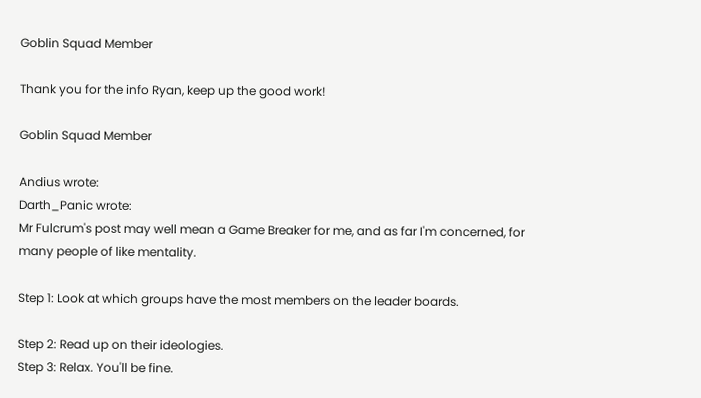Goblin Squad Member

Thank you for the info Ryan, keep up the good work!

Goblin Squad Member

Andius wrote:
Darth_Panic wrote:
Mr Fulcrum's post may well mean a Game Breaker for me, and as far I'm concerned, for many people of like mentality.

Step 1: Look at which groups have the most members on the leader boards.

Step 2: Read up on their ideologies.
Step 3: Relax. You'll be fine.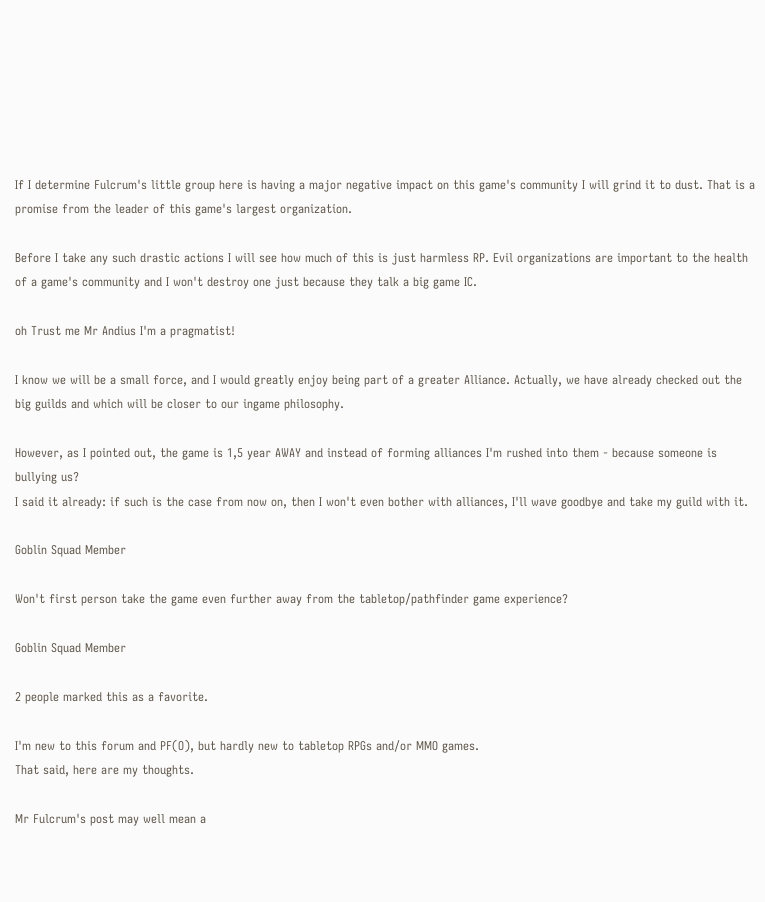If I determine Fulcrum's little group here is having a major negative impact on this game's community I will grind it to dust. That is a promise from the leader of this game's largest organization.

Before I take any such drastic actions I will see how much of this is just harmless RP. Evil organizations are important to the health of a game's community and I won't destroy one just because they talk a big game IC.

oh Trust me Mr Andius I'm a pragmatist!

I know we will be a small force, and I would greatly enjoy being part of a greater Alliance. Actually, we have already checked out the big guilds and which will be closer to our ingame philosophy.

However, as I pointed out, the game is 1,5 year AWAY and instead of forming alliances I'm rushed into them - because someone is bullying us?
I said it already: if such is the case from now on, then I won't even bother with alliances, I'll wave goodbye and take my guild with it.

Goblin Squad Member

Won't first person take the game even further away from the tabletop/pathfinder game experience?

Goblin Squad Member

2 people marked this as a favorite.

I'm new to this forum and PF(O), but hardly new to tabletop RPGs and/or MMO games.
That said, here are my thoughts.

Mr Fulcrum's post may well mean a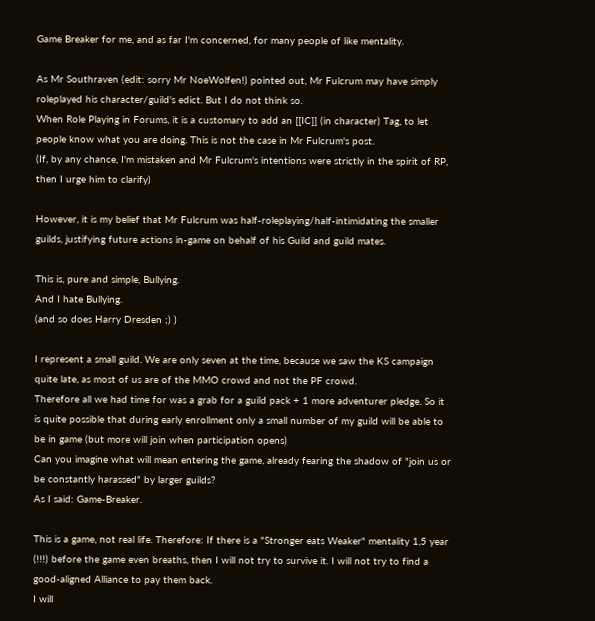Game Breaker for me, and as far I'm concerned, for many people of like mentality.

As Mr Southraven (edit: sorry Mr NoeWolfen!) pointed out, Mr Fulcrum may have simply roleplayed his character/guild's edict. But I do not think so.
When Role Playing in Forums, it is a customary to add an [[IC]] (in character) Tag, to let people know what you are doing. This is not the case in Mr Fulcrum's post.
(If, by any chance, I'm mistaken and Mr Fulcrum's intentions were strictly in the spirit of RP, then I urge him to clarify)

However, it is my belief that Mr Fulcrum was half-roleplaying/half-intimidating the smaller guilds, justifying future actions in-game on behalf of his Guild and guild mates.

This is, pure and simple, Bullying.
And I hate Bullying.
(and so does Harry Dresden ;) )

I represent a small guild. We are only seven at the time, because we saw the KS campaign quite late, as most of us are of the MMO crowd and not the PF crowd.
Therefore all we had time for was a grab for a guild pack + 1 more adventurer pledge. So it is quite possible that during early enrollment only a small number of my guild will be able to be in game (but more will join when participation opens)
Can you imagine what will mean entering the game, already fearing the shadow of "join us or be constantly harassed" by larger guilds?
As I said: Game-Breaker.

This is a game, not real life. Therefore: If there is a "Stronger eats Weaker" mentality 1,5 year (!!!) before the game even breaths, then I will not try to survive it. I will not try to find a good-aligned Alliance to pay them back.
I will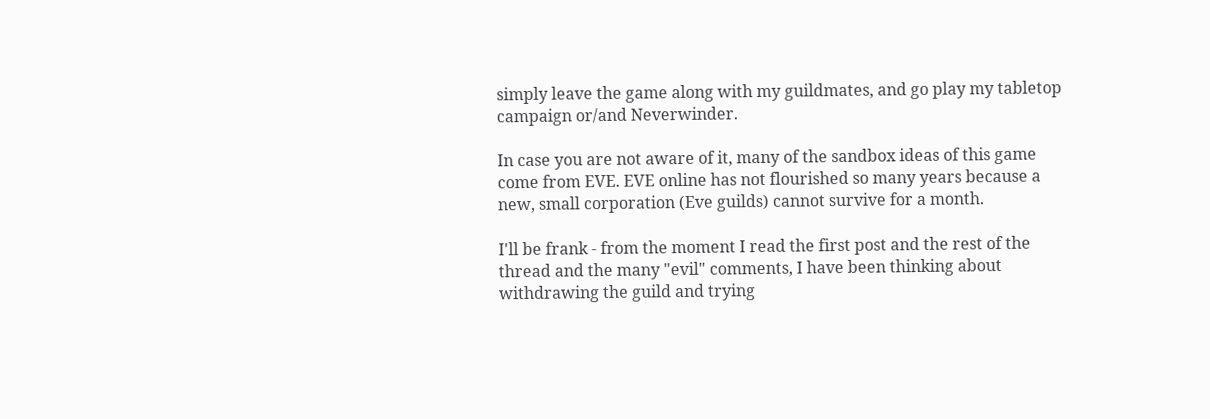simply leave the game along with my guildmates, and go play my tabletop campaign or/and Neverwinder.

In case you are not aware of it, many of the sandbox ideas of this game come from EVE. EVE online has not flourished so many years because a new, small corporation (Eve guilds) cannot survive for a month.

I'll be frank - from the moment I read the first post and the rest of the thread and the many "evil" comments, I have been thinking about withdrawing the guild and trying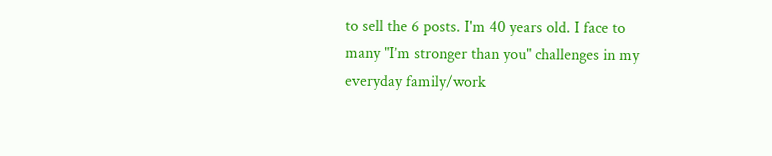to sell the 6 posts. I'm 40 years old. I face to many "I’m stronger than you" challenges in my everyday family/work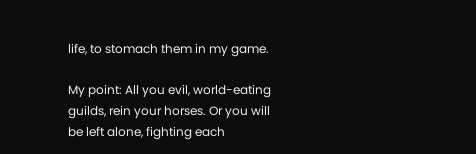life, to stomach them in my game.

My point: All you evil, world-eating guilds, rein your horses. Or you will be left alone, fighting each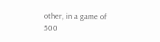other, in a game of 500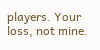players. Your loss, not mine.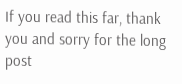If you read this far, thank you and sorry for the long post